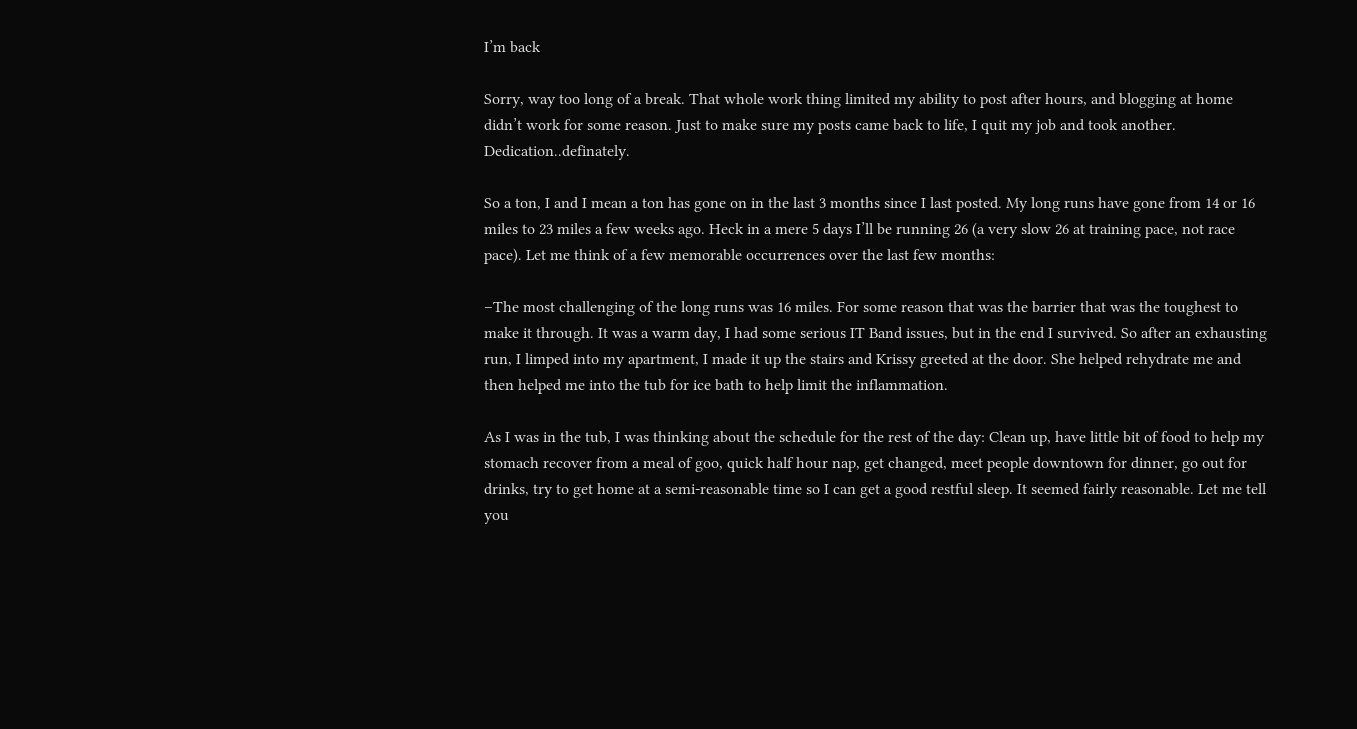I’m back

Sorry, way too long of a break. That whole work thing limited my ability to post after hours, and blogging at home didn’t work for some reason. Just to make sure my posts came back to life, I quit my job and took another. Dedication..definately.

So a ton, I and I mean a ton has gone on in the last 3 months since I last posted. My long runs have gone from 14 or 16 miles to 23 miles a few weeks ago. Heck in a mere 5 days I’ll be running 26 (a very slow 26 at training pace, not race pace). Let me think of a few memorable occurrences over the last few months:

–The most challenging of the long runs was 16 miles. For some reason that was the barrier that was the toughest to make it through. It was a warm day, I had some serious IT Band issues, but in the end I survived. So after an exhausting run, I limped into my apartment, I made it up the stairs and Krissy greeted at the door. She helped rehydrate me and then helped me into the tub for ice bath to help limit the inflammation.

As I was in the tub, I was thinking about the schedule for the rest of the day: Clean up, have little bit of food to help my stomach recover from a meal of goo, quick half hour nap, get changed, meet people downtown for dinner, go out for drinks, try to get home at a semi-reasonable time so I can get a good restful sleep. It seemed fairly reasonable. Let me tell you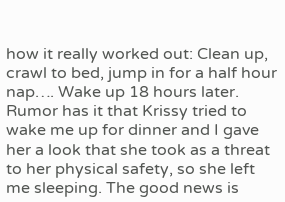how it really worked out: Clean up, crawl to bed, jump in for a half hour nap…. Wake up 18 hours later. Rumor has it that Krissy tried to wake me up for dinner and I gave her a look that she took as a threat to her physical safety, so she left me sleeping. The good news is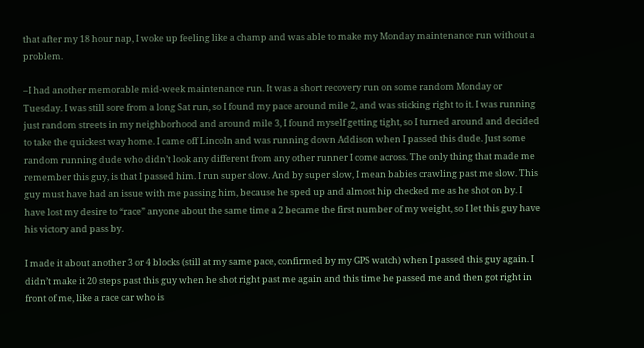that after my 18 hour nap, I woke up feeling like a champ and was able to make my Monday maintenance run without a problem.

–I had another memorable mid-week maintenance run. It was a short recovery run on some random Monday or Tuesday. I was still sore from a long Sat run, so I found my pace around mile 2, and was sticking right to it. I was running just random streets in my neighborhood and around mile 3, I found myself getting tight, so I turned around and decided to take the quickest way home. I came off Lincoln and was running down Addison when I passed this dude. Just some random running dude who didn’t look any different from any other runner I come across. The only thing that made me remember this guy, is that I passed him. I run super slow. And by super slow, I mean babies crawling past me slow. This guy must have had an issue with me passing him, because he sped up and almost hip checked me as he shot on by. I have lost my desire to “race” anyone about the same time a 2 became the first number of my weight, so I let this guy have his victory and pass by.

I made it about another 3 or 4 blocks (still at my same pace, confirmed by my GPS watch) when I passed this guy again. I didn’t make it 20 steps past this guy when he shot right past me again and this time he passed me and then got right in front of me, like a race car who is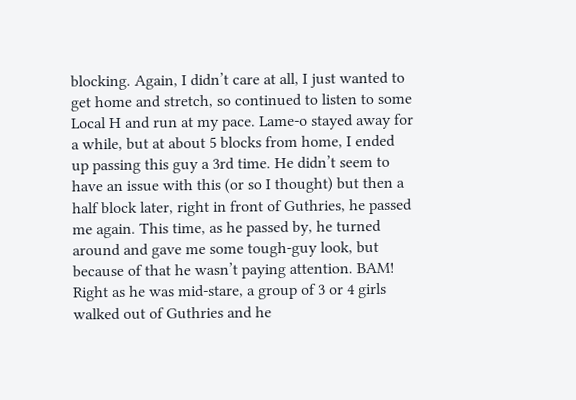blocking. Again, I didn’t care at all, I just wanted to get home and stretch, so continued to listen to some Local H and run at my pace. Lame-o stayed away for a while, but at about 5 blocks from home, I ended up passing this guy a 3rd time. He didn’t seem to have an issue with this (or so I thought) but then a half block later, right in front of Guthries, he passed me again. This time, as he passed by, he turned around and gave me some tough-guy look, but because of that he wasn’t paying attention. BAM! Right as he was mid-stare, a group of 3 or 4 girls walked out of Guthries and he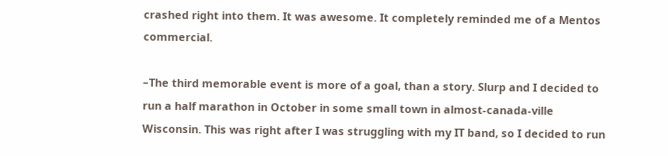crashed right into them. It was awesome. It completely reminded me of a Mentos commercial.

–The third memorable event is more of a goal, than a story. Slurp and I decided to run a half marathon in October in some small town in almost-canada-ville Wisconsin. This was right after I was struggling with my IT band, so I decided to run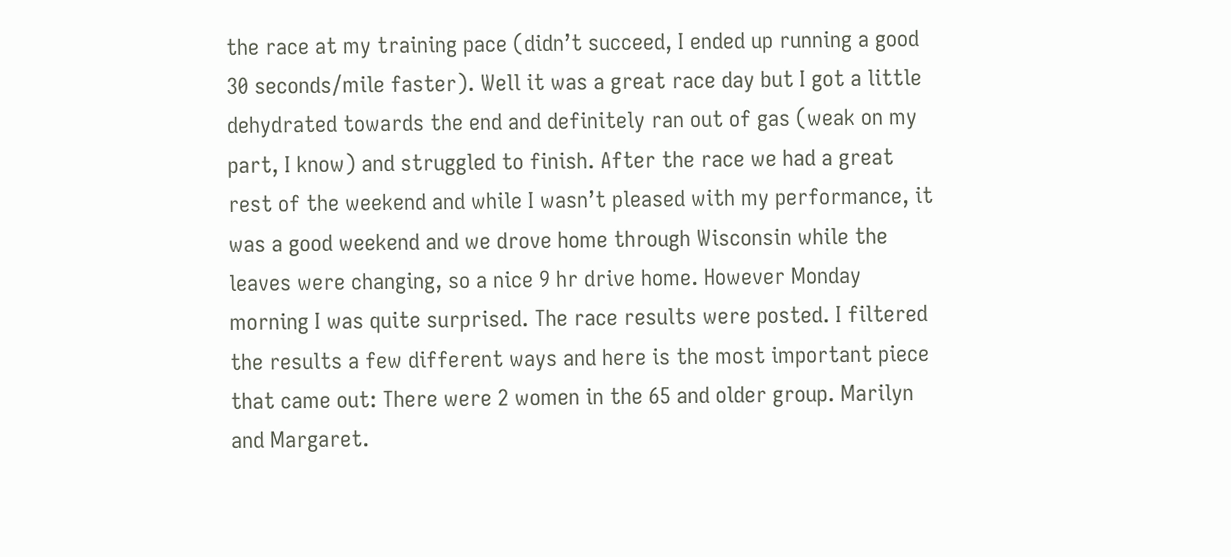the race at my training pace (didn’t succeed, I ended up running a good 30 seconds/mile faster). Well it was a great race day but I got a little dehydrated towards the end and definitely ran out of gas (weak on my part, I know) and struggled to finish. After the race we had a great rest of the weekend and while I wasn’t pleased with my performance, it was a good weekend and we drove home through Wisconsin while the leaves were changing, so a nice 9 hr drive home. However Monday morning I was quite surprised. The race results were posted. I filtered the results a few different ways and here is the most important piece that came out: There were 2 women in the 65 and older group. Marilyn and Margaret.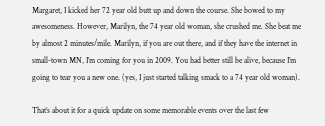Margaret, I kicked her 72 year old butt up and down the course. She bowed to my awesomeness. However, Marilyn, the 74 year old woman, she crushed me. She beat me by almost 2 minutes/mile. Marilyn, if you are out there, and if they have the internet in small-town MN, I’m coming for you in 2009. You had better still be alive, because I’m going to tear you a new one. (yes, I just started talking smack to a 74 year old woman).

That’s about it for a quick update on some memorable events over the last few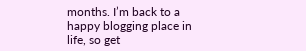months. I’m back to a happy blogging place in life, so get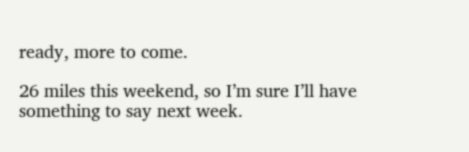ready, more to come.

26 miles this weekend, so I’m sure I’ll have something to say next week.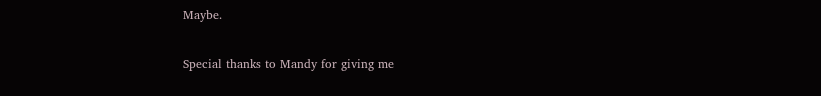Maybe.

Special thanks to Mandy for giving me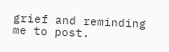grief and reminding me to post.